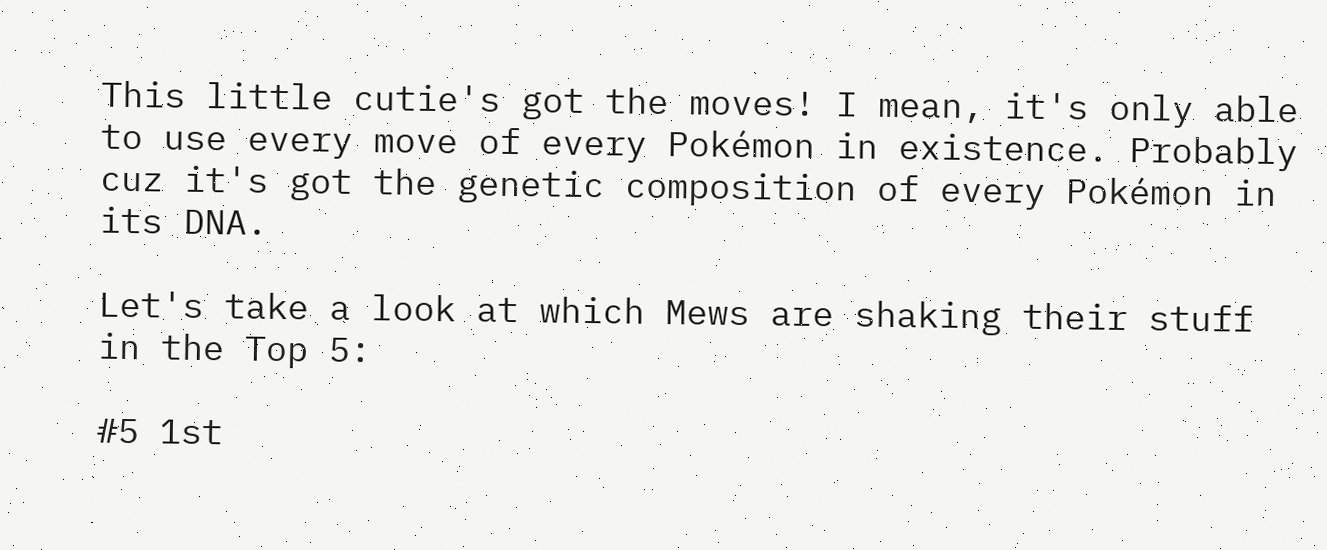This little cutie's got the moves! I mean, it's only able to use every move of every Pokémon in existence. Probably cuz it's got the genetic composition of every Pokémon in its DNA.

Let's take a look at which Mews are shaking their stuff in the Top 5:

#5 1st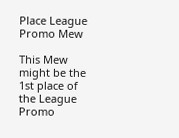Place League Promo Mew

This Mew might be the 1st place of the League Promo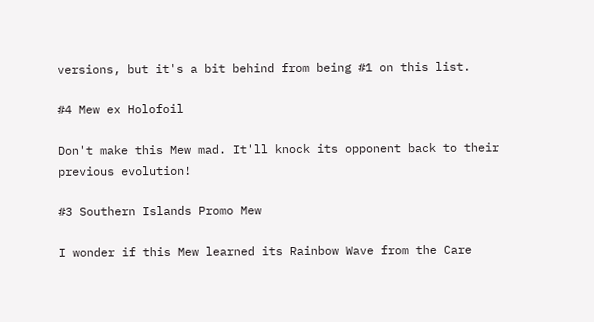versions, but it's a bit behind from being #1 on this list.

#4 Mew ex Holofoil

Don't make this Mew mad. It'll knock its opponent back to their previous evolution!

#3 Southern Islands Promo Mew

I wonder if this Mew learned its Rainbow Wave from the Care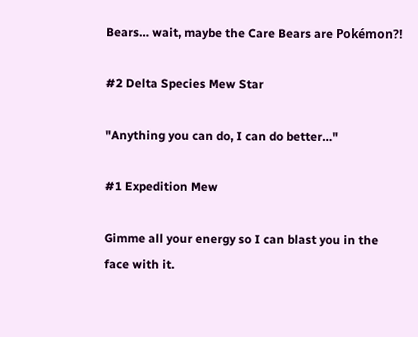Bears… wait, maybe the Care Bears are Pokémon?!

#2 Delta Species Mew Star

"Anything you can do, I can do better…"

#1 Expedition Mew

Gimme all your energy so I can blast you in the face with it.